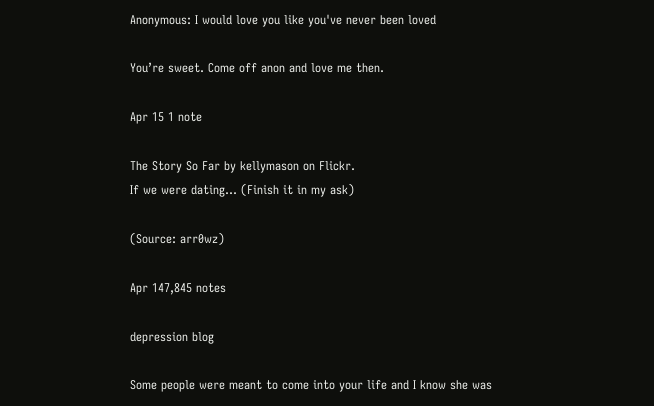Anonymous: I would love you like you've never been loved

You’re sweet. Come off anon and love me then.

Apr 15 1 note

The Story So Far by kellymason on Flickr.
If we were dating… (Finish it in my ask)

(Source: arr0wz)

Apr 147,845 notes

depression blog

Some people were meant to come into your life and I know she was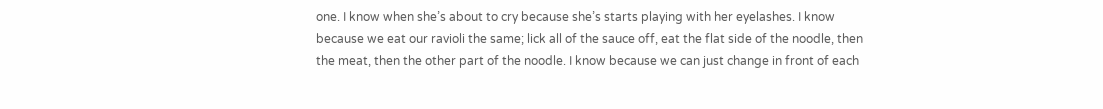one. I know when she’s about to cry because she’s starts playing with her eyelashes. I know because we eat our ravioli the same; lick all of the sauce off, eat the flat side of the noodle, then the meat, then the other part of the noodle. I know because we can just change in front of each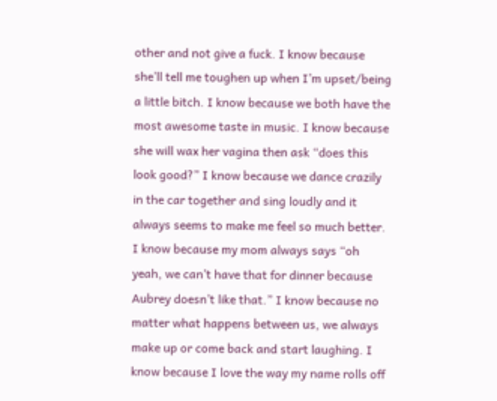other and not give a fuck. I know because she’ll tell me toughen up when I’m upset/being a little bitch. I know because we both have the most awesome taste in music. I know because she will wax her vagina then ask “does this look good?” I know because we dance crazily in the car together and sing loudly and it always seems to make me feel so much better. I know because my mom always says “oh yeah, we can’t have that for dinner because Aubrey doesn’t like that.” I know because no matter what happens between us, we always make up or come back and start laughing. I know because I love the way my name rolls off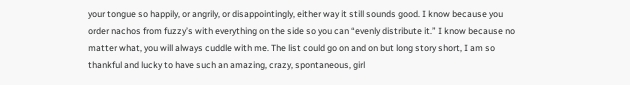your tongue so happily, or angrily, or disappointingly, either way it still sounds good. I know because you order nachos from fuzzy’s with everything on the side so you can “evenly distribute it.” I know because no matter what, you will always cuddle with me. The list could go on and on but long story short, I am so thankful and lucky to have such an amazing, crazy, spontaneous, girl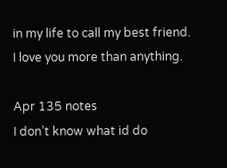in my life to call my best friend. I love you more than anything.

Apr 135 notes
I don’t know what id do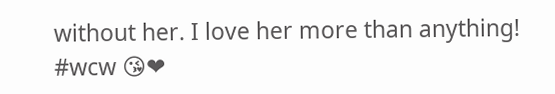without her. I love her more than anything! #wcw 😘❤